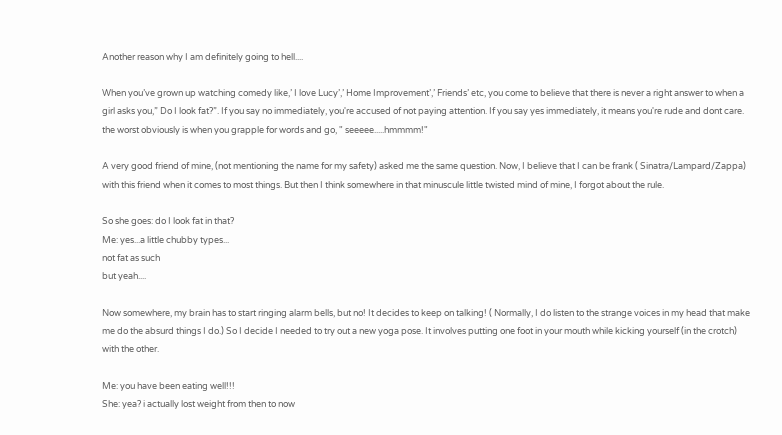Another reason why I am definitely going to hell....

When you’ve grown up watching comedy like,’ I love Lucy’,’ Home Improvement’,’ Friends’ etc, you come to believe that there is never a right answer to when a girl asks you,” Do I look fat?”. If you say no immediately, you're accused of not paying attention. If you say yes immediately, it means you're rude and dont care. the worst obviously is when you grapple for words and go, " seeeee.....hmmmm!"

A very good friend of mine, (not mentioning the name for my safety) asked me the same question. Now, I believe that I can be frank ( Sinatra/Lampard/Zappa) with this friend when it comes to most things. But then I think somewhere in that minuscule little twisted mind of mine, I forgot about the rule.

So she goes: do I look fat in that?
Me: yes...a little chubby types...
not fat as such
but yeah....

Now somewhere, my brain has to start ringing alarm bells, but no! It decides to keep on talking! ( Normally, I do listen to the strange voices in my head that make me do the absurd things I do.) So I decide I needed to try out a new yoga pose. It involves putting one foot in your mouth while kicking yourself (in the crotch) with the other.

Me: you have been eating well!!!
She: yea? i actually lost weight from then to now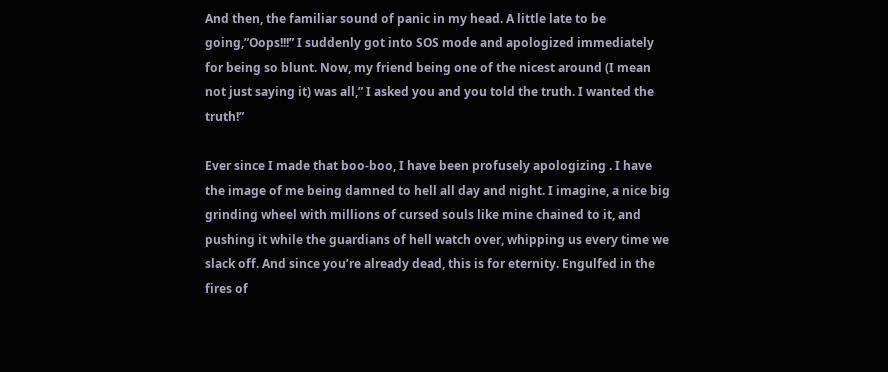And then, the familiar sound of panic in my head. A little late to be going,”Oops!!!” I suddenly got into SOS mode and apologized immediately for being so blunt. Now, my friend being one of the nicest around (I mean not just saying it) was all,” I asked you and you told the truth. I wanted the truth!”

Ever since I made that boo-boo, I have been profusely apologizing . I have the image of me being damned to hell all day and night. I imagine, a nice big grinding wheel with millions of cursed souls like mine chained to it, and pushing it while the guardians of hell watch over, whipping us every time we slack off. And since you’re already dead, this is for eternity. Engulfed in the fires of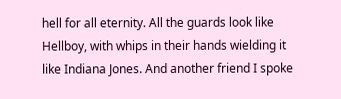hell for all eternity. All the guards look like Hellboy, with whips in their hands wielding it like Indiana Jones. And another friend I spoke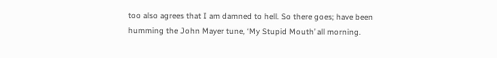too also agrees that I am damned to hell. So there goes; have been humming the John Mayer tune, ‘My Stupid Mouth’ all morning.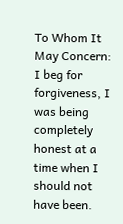To Whom It May Concern: I beg for forgiveness, I was being completely honest at a time when I should not have been.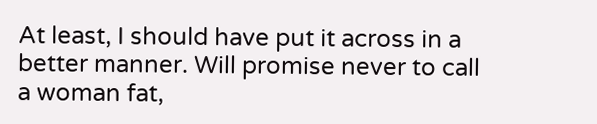At least, I should have put it across in a better manner. Will promise never to call a woman fat,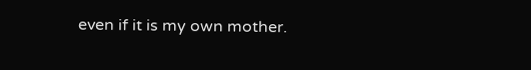even if it is my own mother.